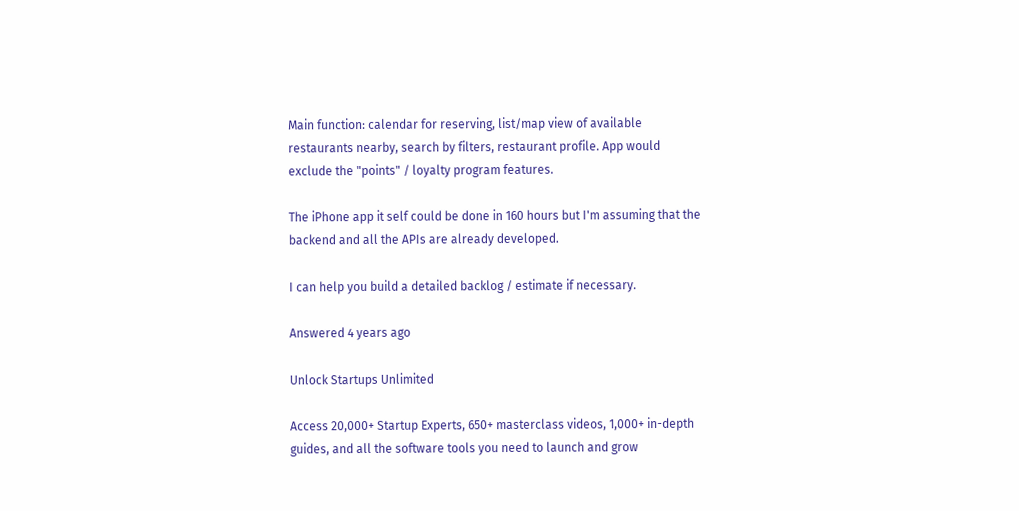Main function: calendar for reserving, list/map view of available restaurants nearby, search by filters, restaurant profile. App would exclude the "points" / loyalty program features.

The iPhone app it self could be done in 160 hours but I'm assuming that the backend and all the APIs are already developed.

I can help you build a detailed backlog / estimate if necessary.

Answered 4 years ago

Unlock Startups Unlimited

Access 20,000+ Startup Experts, 650+ masterclass videos, 1,000+ in-depth guides, and all the software tools you need to launch and grow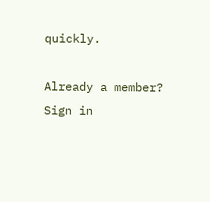quickly.

Already a member? Sign in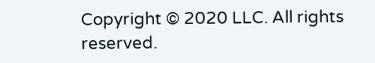Copyright © 2020 LLC. All rights reserved.